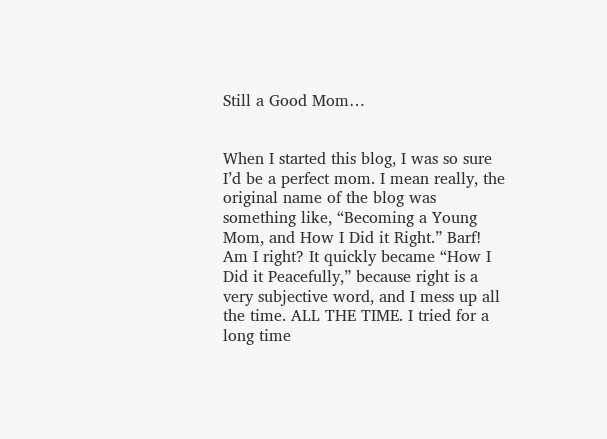Still a Good Mom…


When I started this blog, I was so sure I’d be a perfect mom. I mean really, the original name of the blog was something like, “Becoming a Young Mom, and How I Did it Right.” Barf! Am I right? It quickly became “How I Did it Peacefully,” because right is a very subjective word, and I mess up all the time. ALL THE TIME. I tried for a long time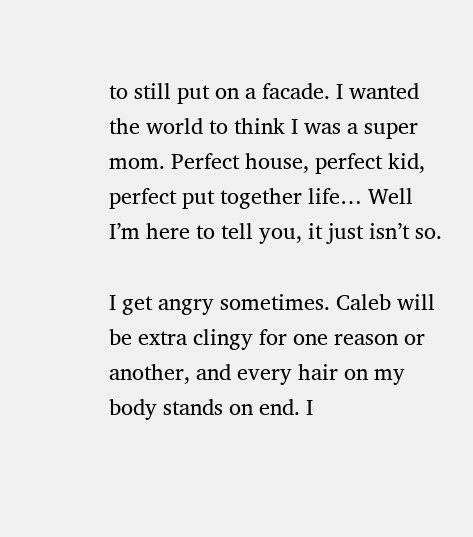to still put on a facade. I wanted the world to think I was a super mom. Perfect house, perfect kid, perfect put together life… Well I’m here to tell you, it just isn’t so.

I get angry sometimes. Caleb will be extra clingy for one reason or another, and every hair on my body stands on end. I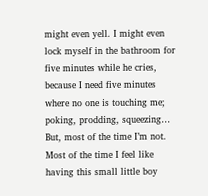might even yell. I might even lock myself in the bathroom for five minutes while he cries, because I need five minutes where no one is touching me; poking, prodding, squeezing… But, most of the time I’m not. Most of the time I feel like having this small little boy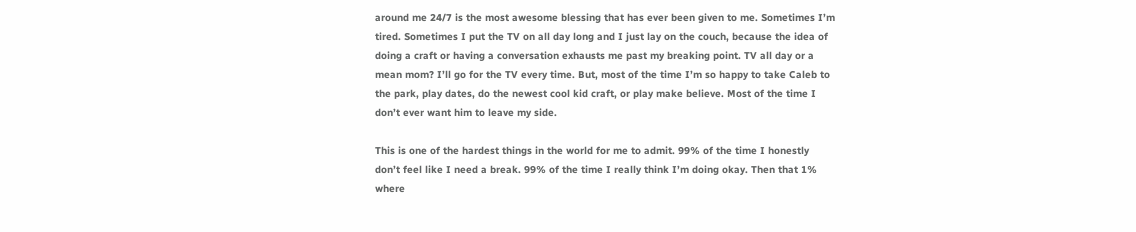around me 24/7 is the most awesome blessing that has ever been given to me. Sometimes I’m tired. Sometimes I put the TV on all day long and I just lay on the couch, because the idea of doing a craft or having a conversation exhausts me past my breaking point. TV all day or a mean mom? I’ll go for the TV every time. But, most of the time I’m so happy to take Caleb to the park, play dates, do the newest cool kid craft, or play make believe. Most of the time I don’t ever want him to leave my side.

This is one of the hardest things in the world for me to admit. 99% of the time I honestly don’t feel like I need a break. 99% of the time I really think I’m doing okay. Then that 1% where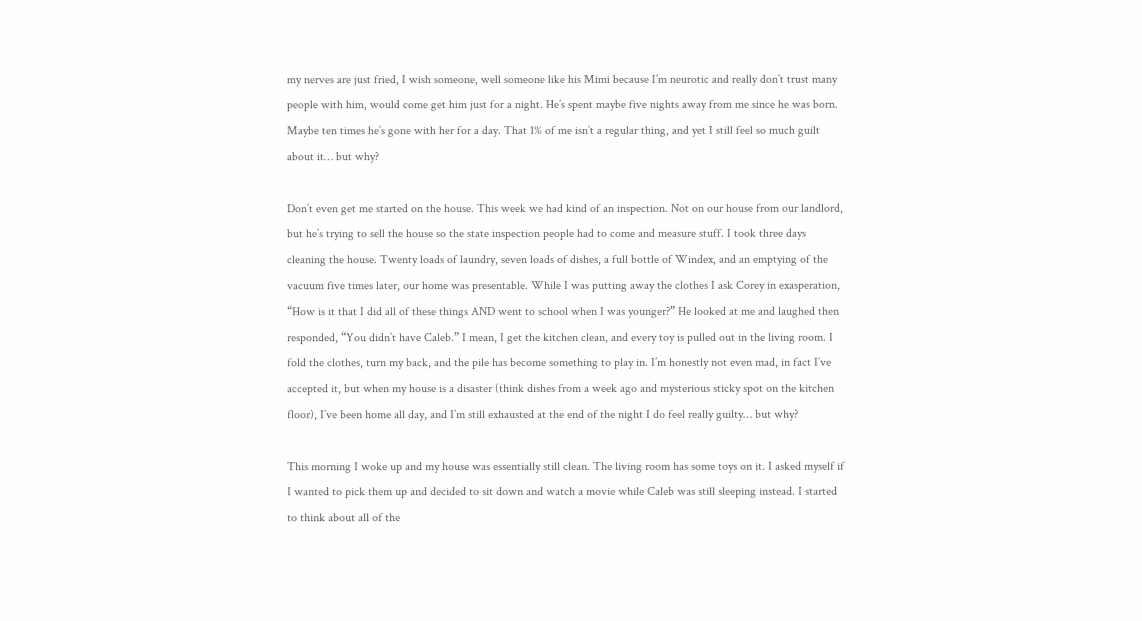my nerves are just fried, I wish someone, well someone like his Mimi because I’m neurotic and really don’t trust many people with him, would come get him just for a night. He’s spent maybe five nights away from me since he was born. Maybe ten times he’s gone with her for a day. That 1% of me isn’t a regular thing, and yet I still feel so much guilt about it… but why?

Don’t even get me started on the house. This week we had kind of an inspection. Not on our house from our landlord, but he’s trying to sell the house so the state inspection people had to come and measure stuff. I took three days cleaning the house. Twenty loads of laundry, seven loads of dishes, a full bottle of Windex, and an emptying of the vacuum five times later, our home was presentable. While I was putting away the clothes I ask Corey in exasperation, “How is it that I did all of these things AND went to school when I was younger?” He looked at me and laughed then responded, “You didn’t have Caleb.” I mean, I get the kitchen clean, and every toy is pulled out in the living room. I fold the clothes, turn my back, and the pile has become something to play in. I’m honestly not even mad, in fact I’ve accepted it, but when my house is a disaster (think dishes from a week ago and mysterious sticky spot on the kitchen floor), I’ve been home all day, and I’m still exhausted at the end of the night I do feel really guilty… but why?

This morning I woke up and my house was essentially still clean. The living room has some toys on it. I asked myself if I wanted to pick them up and decided to sit down and watch a movie while Caleb was still sleeping instead. I started to think about all of the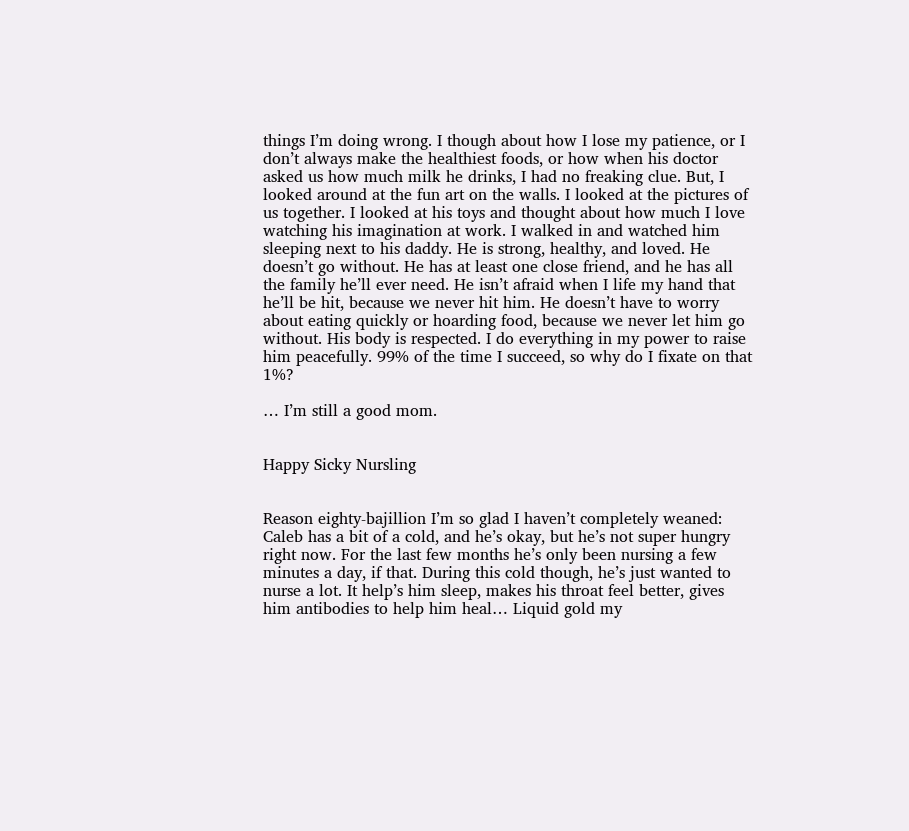things I’m doing wrong. I though about how I lose my patience, or I don’t always make the healthiest foods, or how when his doctor asked us how much milk he drinks, I had no freaking clue. But, I looked around at the fun art on the walls. I looked at the pictures of us together. I looked at his toys and thought about how much I love watching his imagination at work. I walked in and watched him sleeping next to his daddy. He is strong, healthy, and loved. He doesn’t go without. He has at least one close friend, and he has all the family he’ll ever need. He isn’t afraid when I life my hand that he’ll be hit, because we never hit him. He doesn’t have to worry about eating quickly or hoarding food, because we never let him go without. His body is respected. I do everything in my power to raise him peacefully. 99% of the time I succeed, so why do I fixate on that 1%?

… I’m still a good mom.


Happy Sicky Nursling


Reason eighty-bajillion I’m so glad I haven’t completely weaned:
Caleb has a bit of a cold, and he’s okay, but he’s not super hungry right now. For the last few months he’s only been nursing a few minutes a day, if that. During this cold though, he’s just wanted to nurse a lot. It help’s him sleep, makes his throat feel better, gives him antibodies to help him heal… Liquid gold my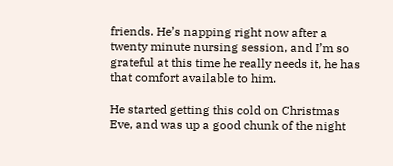friends. He’s napping right now after a twenty minute nursing session, and I’m so grateful at this time he really needs it, he has that comfort available to him.

He started getting this cold on Christmas Eve, and was up a good chunk of the night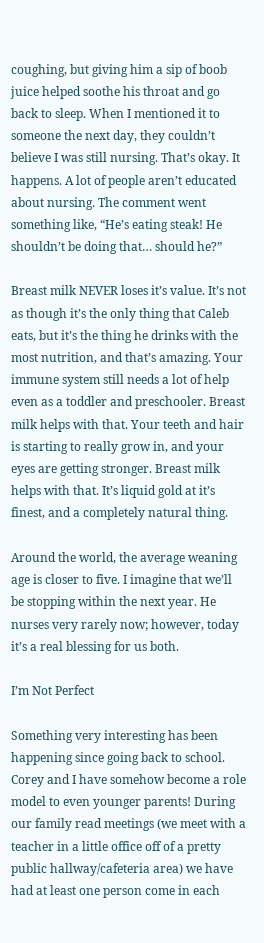coughing, but giving him a sip of boob juice helped soothe his throat and go back to sleep. When I mentioned it to someone the next day, they couldn’t believe I was still nursing. That’s okay. It happens. A lot of people aren’t educated about nursing. The comment went something like, “He’s eating steak! He shouldn’t be doing that… should he?”

Breast milk NEVER loses it’s value. It’s not as though it’s the only thing that Caleb eats, but it’s the thing he drinks with the most nutrition, and that’s amazing. Your immune system still needs a lot of help even as a toddler and preschooler. Breast milk helps with that. Your teeth and hair is starting to really grow in, and your eyes are getting stronger. Breast milk helps with that. It’s liquid gold at it’s finest, and a completely natural thing.

Around the world, the average weaning age is closer to five. I imagine that we’ll be stopping within the next year. He nurses very rarely now; however, today it’s a real blessing for us both.

I’m Not Perfect

Something very interesting has been happening since going back to school. Corey and I have somehow become a role model to even younger parents! During our family read meetings (we meet with a teacher in a little office off of a pretty public hallway/cafeteria area) we have had at least one person come in each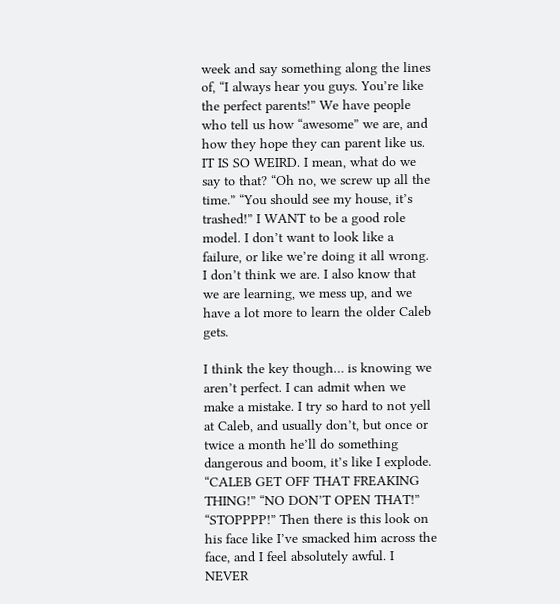week and say something along the lines of, “I always hear you guys. You’re like the perfect parents!” We have people who tell us how “awesome” we are, and how they hope they can parent like us. IT IS SO WEIRD. I mean, what do we say to that? “Oh no, we screw up all the time.” “You should see my house, it’s trashed!” I WANT to be a good role model. I don’t want to look like a failure, or like we’re doing it all wrong. I don’t think we are. I also know that we are learning, we mess up, and we have a lot more to learn the older Caleb gets.

I think the key though… is knowing we aren’t perfect. I can admit when we make a mistake. I try so hard to not yell at Caleb, and usually don’t, but once or twice a month he’ll do something dangerous and boom, it’s like I explode. “CALEB GET OFF THAT FREAKING THING!” “NO DON’T OPEN THAT!” “STOPPPP!” Then there is this look on his face like I’ve smacked him across the face, and I feel absolutely awful. I NEVER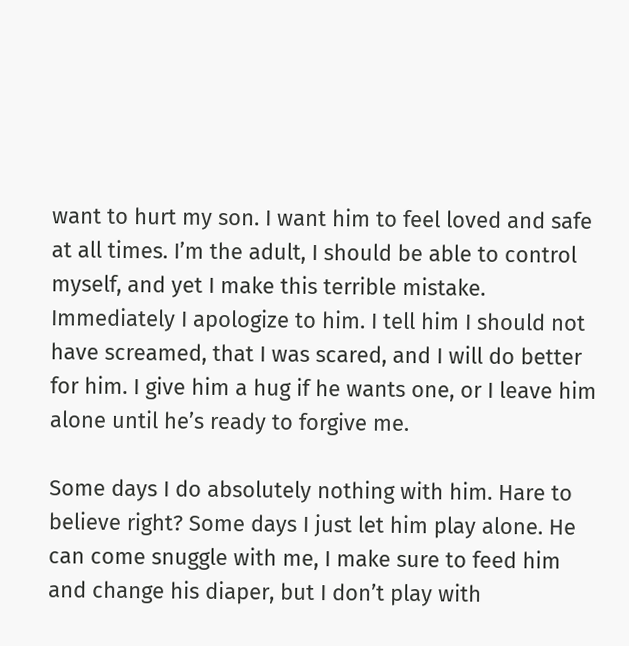want to hurt my son. I want him to feel loved and safe at all times. I’m the adult, I should be able to control myself, and yet I make this terrible mistake. Immediately I apologize to him. I tell him I should not have screamed, that I was scared, and I will do better for him. I give him a hug if he wants one, or I leave him alone until he’s ready to forgive me.

Some days I do absolutely nothing with him. Hare to believe right? Some days I just let him play alone. He can come snuggle with me, I make sure to feed him and change his diaper, but I don’t play with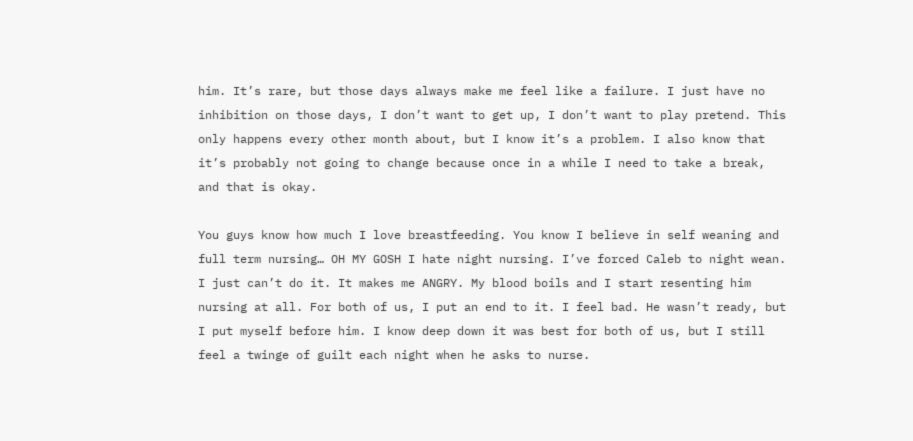him. It’s rare, but those days always make me feel like a failure. I just have no inhibition on those days, I don’t want to get up, I don’t want to play pretend. This only happens every other month about, but I know it’s a problem. I also know that it’s probably not going to change because once in a while I need to take a break, and that is okay.

You guys know how much I love breastfeeding. You know I believe in self weaning and full term nursing… OH MY GOSH I hate night nursing. I’ve forced Caleb to night wean. I just can’t do it. It makes me ANGRY. My blood boils and I start resenting him nursing at all. For both of us, I put an end to it. I feel bad. He wasn’t ready, but I put myself before him. I know deep down it was best for both of us, but I still feel a twinge of guilt each night when he asks to nurse.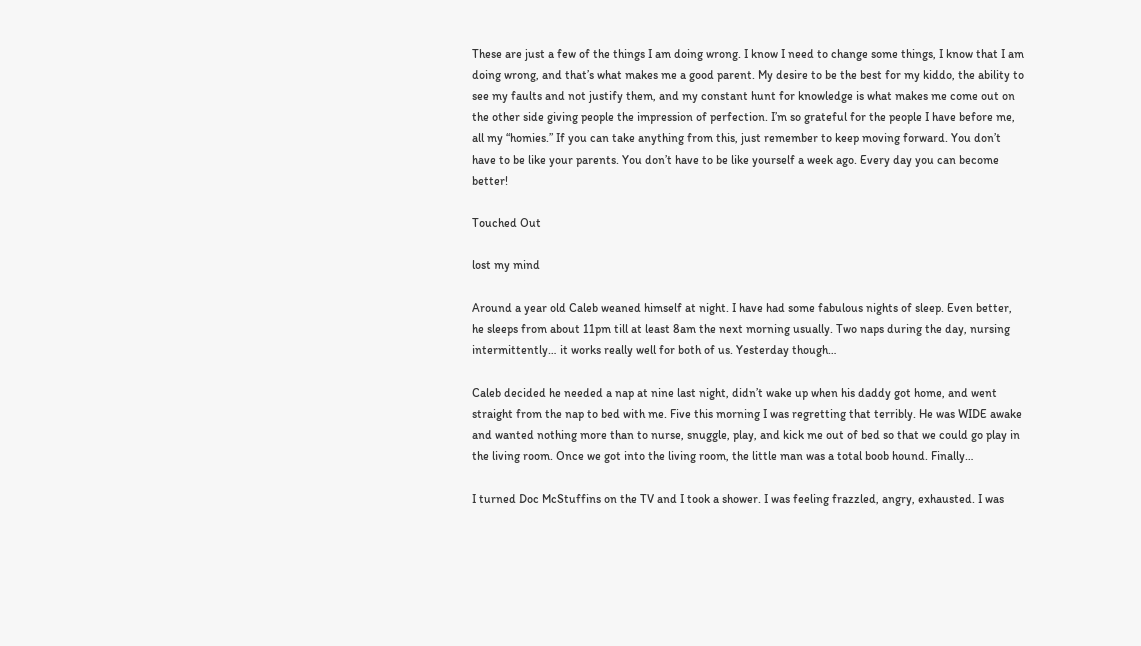These are just a few of the things I am doing wrong. I know I need to change some things, I know that I am doing wrong, and that’s what makes me a good parent. My desire to be the best for my kiddo, the ability to see my faults and not justify them, and my constant hunt for knowledge is what makes me come out on the other side giving people the impression of perfection. I’m so grateful for the people I have before me, all my “homies.” If you can take anything from this, just remember to keep moving forward. You don’t have to be like your parents. You don’t have to be like yourself a week ago. Every day you can become better!

Touched Out

lost my mind

Around a year old Caleb weaned himself at night. I have had some fabulous nights of sleep. Even better, he sleeps from about 11pm till at least 8am the next morning usually. Two naps during the day, nursing intermittently… it works really well for both of us. Yesterday though…

Caleb decided he needed a nap at nine last night, didn’t wake up when his daddy got home, and went straight from the nap to bed with me. Five this morning I was regretting that terribly. He was WIDE awake and wanted nothing more than to nurse, snuggle, play, and kick me out of bed so that we could go play in the living room. Once we got into the living room, the little man was a total boob hound. Finally…

I turned Doc McStuffins on the TV and I took a shower. I was feeling frazzled, angry, exhausted. I was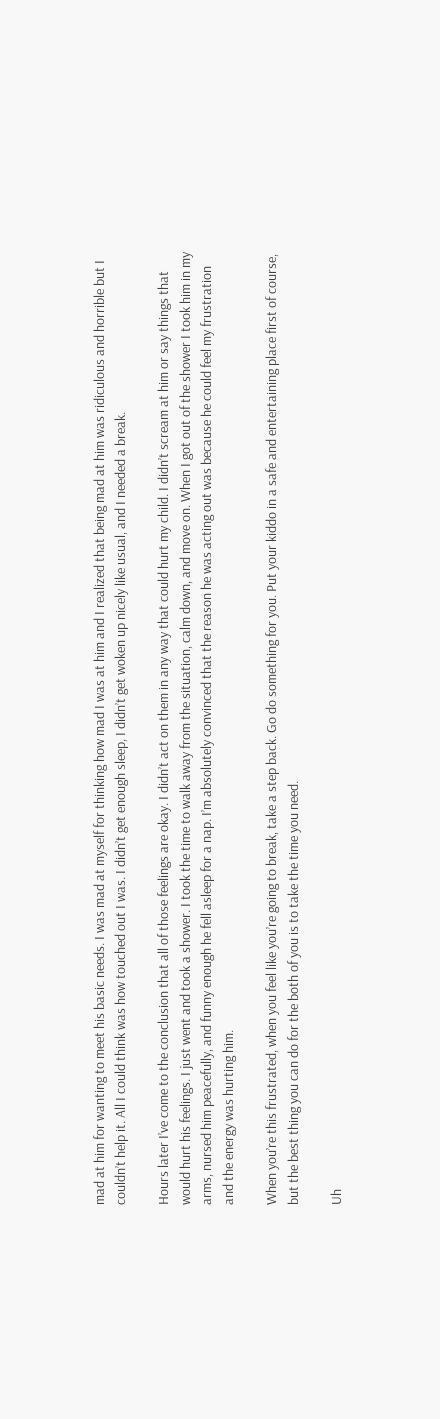mad at him for wanting to meet his basic needs. I was mad at myself for thinking how mad I was at him and I realized that being mad at him was ridiculous and horrible but I couldn’t help it. All I could think was how touched out I was. I didn’t get enough sleep, I didn’t get woken up nicely like usual, and I needed a break.

Hours later I’ve come to the conclusion that all of those feelings are okay. I didn’t act on them in any way that could hurt my child. I didn’t scream at him or say things that would hurt his feelings. I just went and took a shower. I took the time to walk away from the situation, calm down, and move on. When I got out of the shower I took him in my arms, nursed him peacefully, and funny enough he fell asleep for a nap. I’m absolutely convinced that the reason he was acting out was because he could feel my frustration and the energy was hurting him.

When you’re this frustrated, when you feel like you’re going to break, take a step back. Go do something for you. Put your kiddo in a safe and entertaining place first of course, but the best thing you can do for the both of you is to take the time you need.

Uh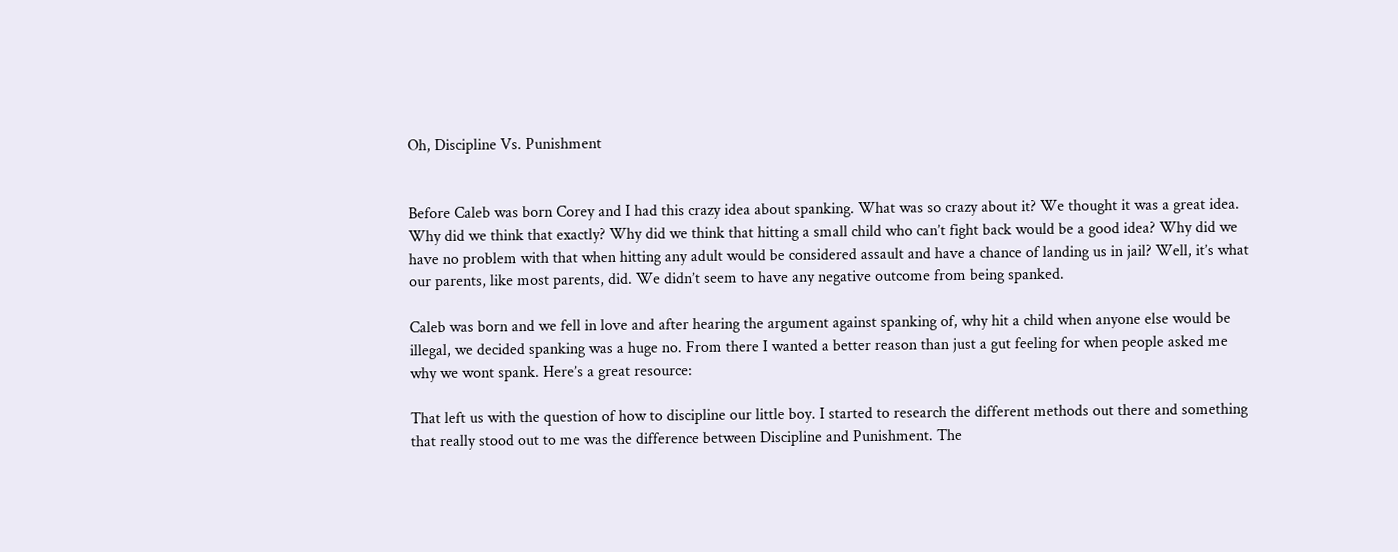Oh, Discipline Vs. Punishment


Before Caleb was born Corey and I had this crazy idea about spanking. What was so crazy about it? We thought it was a great idea. Why did we think that exactly? Why did we think that hitting a small child who can’t fight back would be a good idea? Why did we have no problem with that when hitting any adult would be considered assault and have a chance of landing us in jail? Well, it’s what our parents, like most parents, did. We didn’t seem to have any negative outcome from being spanked.

Caleb was born and we fell in love and after hearing the argument against spanking of, why hit a child when anyone else would be illegal, we decided spanking was a huge no. From there I wanted a better reason than just a gut feeling for when people asked me why we wont spank. Here’s a great resource:

That left us with the question of how to discipline our little boy. I started to research the different methods out there and something that really stood out to me was the difference between Discipline and Punishment. The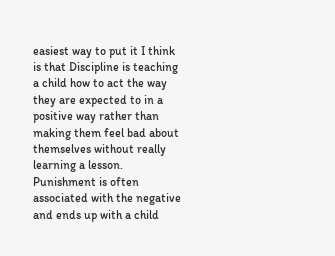easiest way to put it I think is that Discipline is teaching a child how to act the way they are expected to in a positive way rather than making them feel bad about themselves without really learning a lesson. Punishment is often associated with the negative and ends up with a child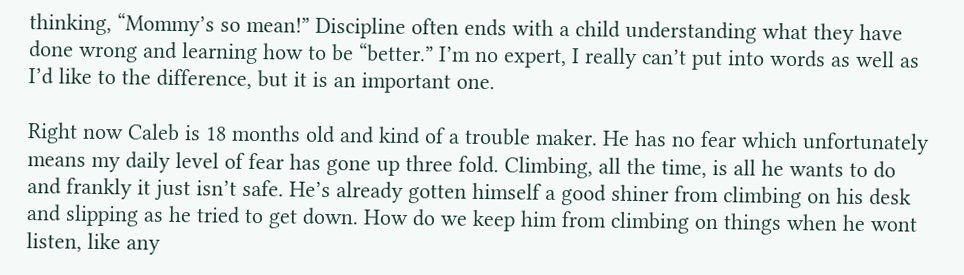thinking, “Mommy’s so mean!” Discipline often ends with a child understanding what they have done wrong and learning how to be “better.” I’m no expert, I really can’t put into words as well as I’d like to the difference, but it is an important one.

Right now Caleb is 18 months old and kind of a trouble maker. He has no fear which unfortunately means my daily level of fear has gone up three fold. Climbing, all the time, is all he wants to do and frankly it just isn’t safe. He’s already gotten himself a good shiner from climbing on his desk and slipping as he tried to get down. How do we keep him from climbing on things when he wont listen, like any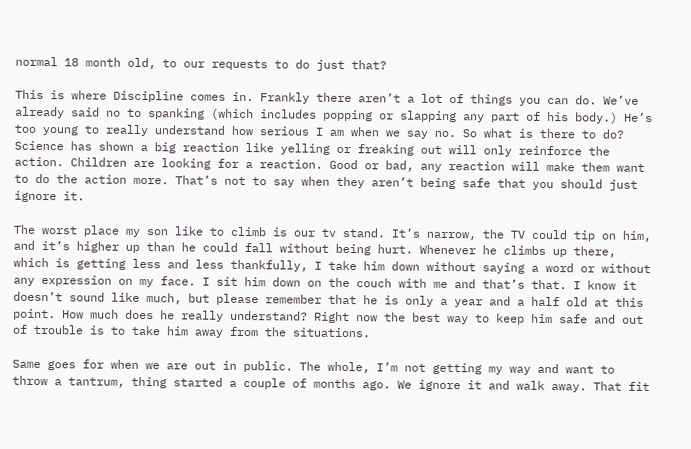normal 18 month old, to our requests to do just that?

This is where Discipline comes in. Frankly there aren’t a lot of things you can do. We’ve already said no to spanking (which includes popping or slapping any part of his body.) He’s too young to really understand how serious I am when we say no. So what is there to do? Science has shown a big reaction like yelling or freaking out will only reinforce the action. Children are looking for a reaction. Good or bad, any reaction will make them want to do the action more. That’s not to say when they aren’t being safe that you should just ignore it.

The worst place my son like to climb is our tv stand. It’s narrow, the TV could tip on him, and it’s higher up than he could fall without being hurt. Whenever he climbs up there, which is getting less and less thankfully, I take him down without saying a word or without any expression on my face. I sit him down on the couch with me and that’s that. I know it doesn’t sound like much, but please remember that he is only a year and a half old at this point. How much does he really understand? Right now the best way to keep him safe and out of trouble is to take him away from the situations.

Same goes for when we are out in public. The whole, I’m not getting my way and want to throw a tantrum, thing started a couple of months ago. We ignore it and walk away. That fit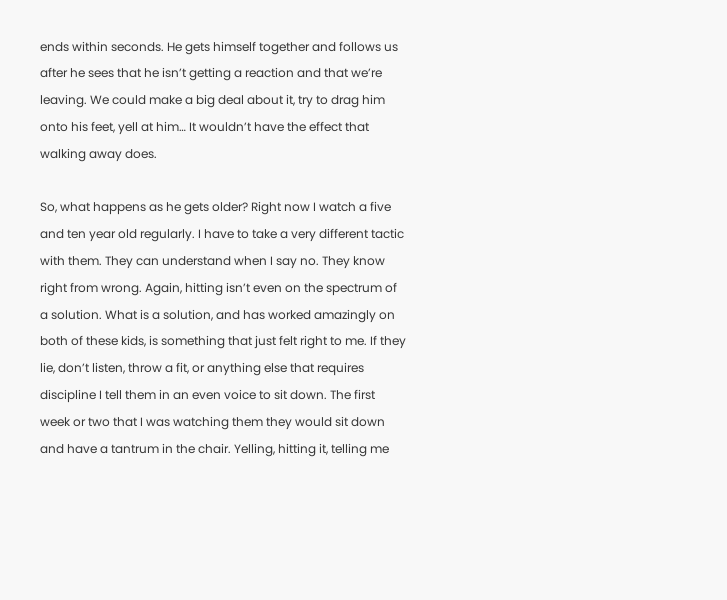ends within seconds. He gets himself together and follows us after he sees that he isn’t getting a reaction and that we’re leaving. We could make a big deal about it, try to drag him onto his feet, yell at him… It wouldn’t have the effect that walking away does.

So, what happens as he gets older? Right now I watch a five and ten year old regularly. I have to take a very different tactic with them. They can understand when I say no. They know right from wrong. Again, hitting isn’t even on the spectrum of a solution. What is a solution, and has worked amazingly on both of these kids, is something that just felt right to me. If they lie, don’t listen, throw a fit, or anything else that requires discipline I tell them in an even voice to sit down. The first week or two that I was watching them they would sit down and have a tantrum in the chair. Yelling, hitting it, telling me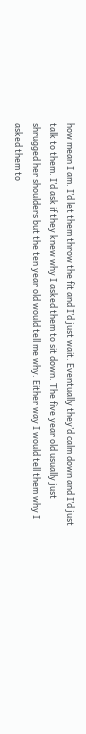how mean I am. I’d let them throw the fit and I’d just wait. Eventually they’d calm down and I’d just talk to them. I’d ask if they knew why I asked them to sit down. The five year old usually just shrugged her shoulders but the ten year old would tell me why. Either way I would tell them why I asked them to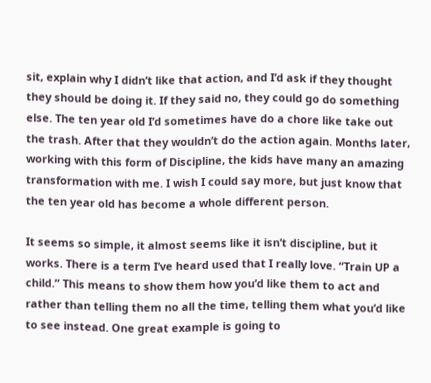sit, explain why I didn’t like that action, and I’d ask if they thought they should be doing it. If they said no, they could go do something else. The ten year old I’d sometimes have do a chore like take out the trash. After that they wouldn’t do the action again. Months later, working with this form of Discipline, the kids have many an amazing transformation with me. I wish I could say more, but just know that the ten year old has become a whole different person.

It seems so simple, it almost seems like it isn’t discipline, but it works. There is a term I’ve heard used that I really love. “Train UP a child.” This means to show them how you’d like them to act and rather than telling them no all the time, telling them what you’d like to see instead. One great example is going to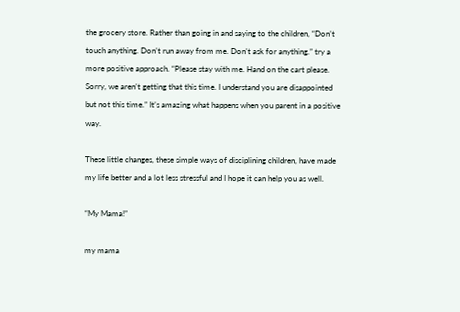the grocery store. Rather than going in and saying to the children, “Don’t touch anything. Don’t run away from me. Don’t ask for anything.” try a more positive approach. “Please stay with me. Hand on the cart please. Sorry, we aren’t getting that this time. I understand you are disappointed but not this time.” It’s amazing what happens when you parent in a positive way.

These little changes, these simple ways of disciplining children, have made my life better and a lot less stressful and I hope it can help you as well.

“My Mama!”

my mama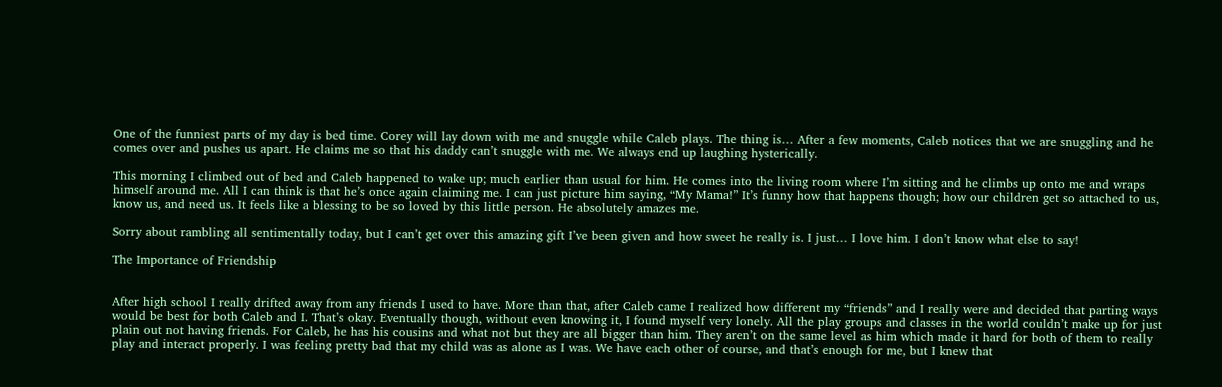One of the funniest parts of my day is bed time. Corey will lay down with me and snuggle while Caleb plays. The thing is… After a few moments, Caleb notices that we are snuggling and he comes over and pushes us apart. He claims me so that his daddy can’t snuggle with me. We always end up laughing hysterically.

This morning I climbed out of bed and Caleb happened to wake up; much earlier than usual for him. He comes into the living room where I’m sitting and he climbs up onto me and wraps himself around me. All I can think is that he’s once again claiming me. I can just picture him saying, “My Mama!” It’s funny how that happens though; how our children get so attached to us, know us, and need us. It feels like a blessing to be so loved by this little person. He absolutely amazes me.

Sorry about rambling all sentimentally today, but I can’t get over this amazing gift I’ve been given and how sweet he really is. I just… I love him. I don’t know what else to say!

The Importance of Friendship


After high school I really drifted away from any friends I used to have. More than that, after Caleb came I realized how different my “friends” and I really were and decided that parting ways would be best for both Caleb and I. That’s okay. Eventually though, without even knowing it, I found myself very lonely. All the play groups and classes in the world couldn’t make up for just plain out not having friends. For Caleb, he has his cousins and what not but they are all bigger than him. They aren’t on the same level as him which made it hard for both of them to really play and interact properly. I was feeling pretty bad that my child was as alone as I was. We have each other of course, and that’s enough for me, but I knew that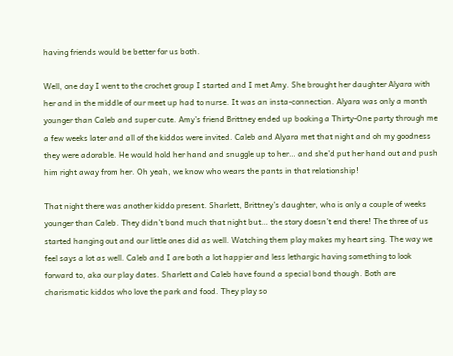having friends would be better for us both.

Well, one day I went to the crochet group I started and I met Amy. She brought her daughter Alyara with her and in the middle of our meet up had to nurse. It was an insta-connection. Alyara was only a month younger than Caleb and super cute. Amy’s friend Brittney ended up booking a Thirty-One party through me a few weeks later and all of the kiddos were invited. Caleb and Alyara met that night and oh my goodness they were adorable. He would hold her hand and snuggle up to her… and she’d put her hand out and push him right away from her. Oh yeah, we know who wears the pants in that relationship!

That night there was another kiddo present. Sharlett, Brittney’s daughter, who is only a couple of weeks younger than Caleb. They didn’t bond much that night but… the story doesn’t end there! The three of us started hanging out and our little ones did as well. Watching them play makes my heart sing. The way we feel says a lot as well. Caleb and I are both a lot happier and less lethargic having something to look forward to, aka our play dates. Sharlett and Caleb have found a special bond though. Both are charismatic kiddos who love the park and food. They play so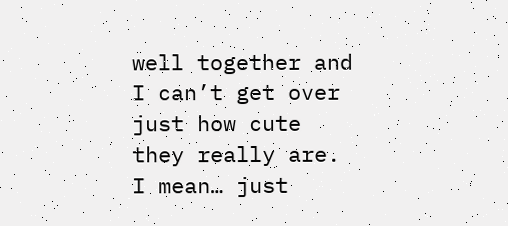well together and I can’t get over just how cute they really are. I mean… just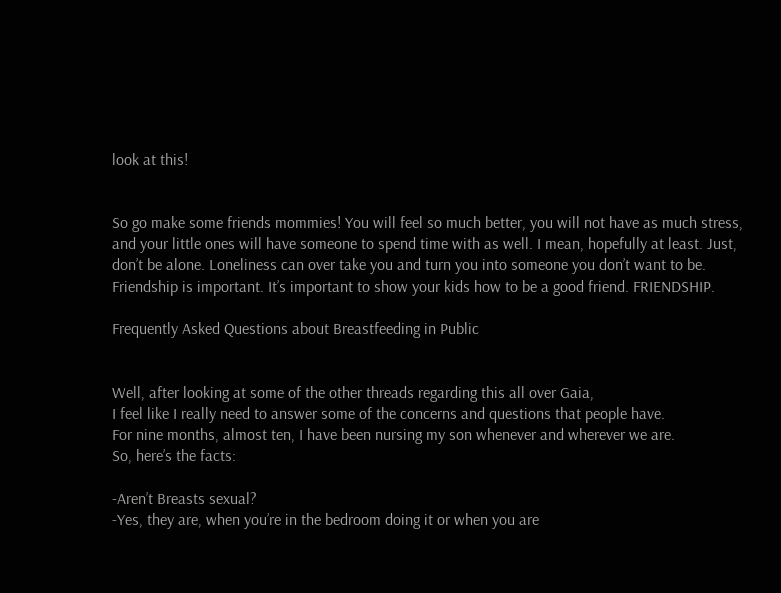look at this!


So go make some friends mommies! You will feel so much better, you will not have as much stress, and your little ones will have someone to spend time with as well. I mean, hopefully at least. Just, don’t be alone. Loneliness can over take you and turn you into someone you don’t want to be. Friendship is important. It’s important to show your kids how to be a good friend. FRIENDSHIP.

Frequently Asked Questions about Breastfeeding in Public


Well, after looking at some of the other threads regarding this all over Gaia,
I feel like I really need to answer some of the concerns and questions that people have.
For nine months, almost ten, I have been nursing my son whenever and wherever we are.
So, here’s the facts:

-Aren’t Breasts sexual?
-Yes, they are, when you’re in the bedroom doing it or when you are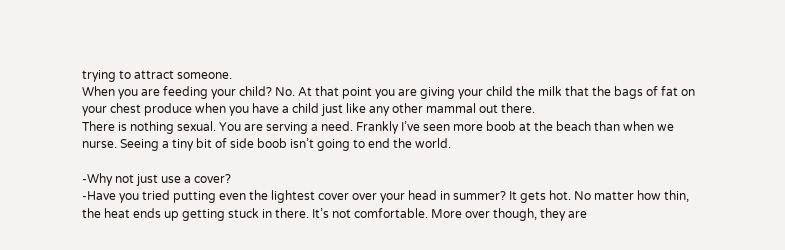trying to attract someone.
When you are feeding your child? No. At that point you are giving your child the milk that the bags of fat on your chest produce when you have a child just like any other mammal out there.
There is nothing sexual. You are serving a need. Frankly I’ve seen more boob at the beach than when we nurse. Seeing a tiny bit of side boob isn’t going to end the world.

-Why not just use a cover?
-Have you tried putting even the lightest cover over your head in summer? It gets hot. No matter how thin, the heat ends up getting stuck in there. It’s not comfortable. More over though, they are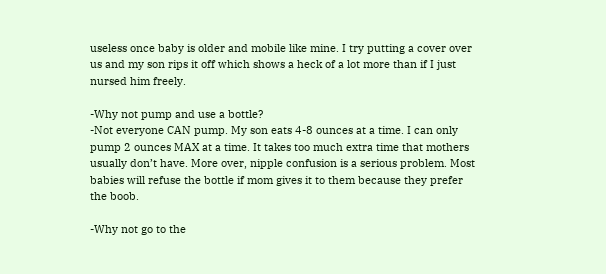useless once baby is older and mobile like mine. I try putting a cover over us and my son rips it off which shows a heck of a lot more than if I just nursed him freely.

-Why not pump and use a bottle?
-Not everyone CAN pump. My son eats 4-8 ounces at a time. I can only pump 2 ounces MAX at a time. It takes too much extra time that mothers usually don’t have. More over, nipple confusion is a serious problem. Most babies will refuse the bottle if mom gives it to them because they prefer the boob.

-Why not go to the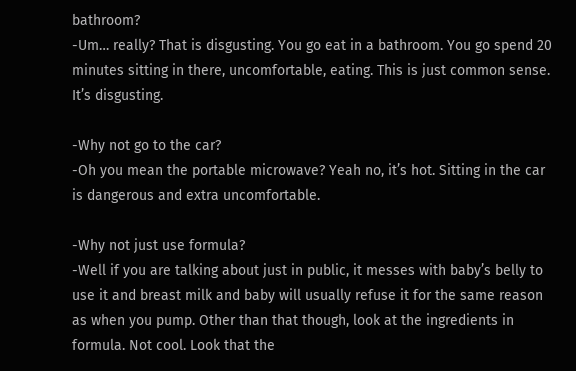bathroom?
-Um… really? That is disgusting. You go eat in a bathroom. You go spend 20 minutes sitting in there, uncomfortable, eating. This is just common sense. It’s disgusting.

-Why not go to the car?
-Oh you mean the portable microwave? Yeah no, it’s hot. Sitting in the car is dangerous and extra uncomfortable.

-Why not just use formula?
-Well if you are talking about just in public, it messes with baby’s belly to use it and breast milk and baby will usually refuse it for the same reason as when you pump. Other than that though, look at the ingredients in formula. Not cool. Look that the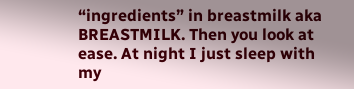“ingredients” in breastmilk aka BREASTMILK. Then you look at ease. At night I just sleep with my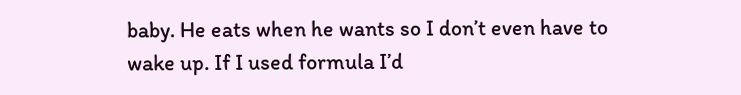baby. He eats when he wants so I don’t even have to wake up. If I used formula I’d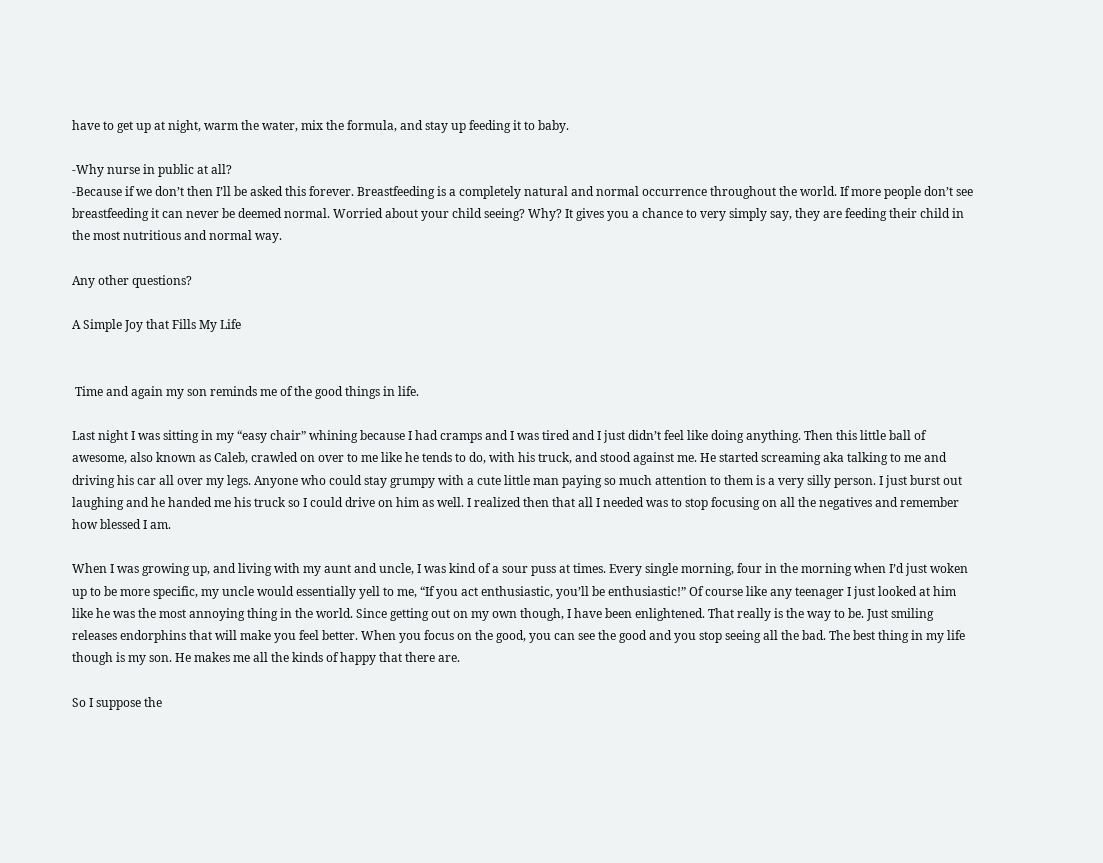have to get up at night, warm the water, mix the formula, and stay up feeding it to baby.

-Why nurse in public at all?
-Because if we don’t then I’ll be asked this forever. Breastfeeding is a completely natural and normal occurrence throughout the world. If more people don’t see breastfeeding it can never be deemed normal. Worried about your child seeing? Why? It gives you a chance to very simply say, they are feeding their child in the most nutritious and normal way.

Any other questions?

A Simple Joy that Fills My Life


 Time and again my son reminds me of the good things in life.

Last night I was sitting in my “easy chair” whining because I had cramps and I was tired and I just didn’t feel like doing anything. Then this little ball of awesome, also known as Caleb, crawled on over to me like he tends to do, with his truck, and stood against me. He started screaming aka talking to me and driving his car all over my legs. Anyone who could stay grumpy with a cute little man paying so much attention to them is a very silly person. I just burst out laughing and he handed me his truck so I could drive on him as well. I realized then that all I needed was to stop focusing on all the negatives and remember how blessed I am.

When I was growing up, and living with my aunt and uncle, I was kind of a sour puss at times. Every single morning, four in the morning when I’d just woken up to be more specific, my uncle would essentially yell to me, “If you act enthusiastic, you’ll be enthusiastic!” Of course like any teenager I just looked at him like he was the most annoying thing in the world. Since getting out on my own though, I have been enlightened. That really is the way to be. Just smiling releases endorphins that will make you feel better. When you focus on the good, you can see the good and you stop seeing all the bad. The best thing in my life though is my son. He makes me all the kinds of happy that there are.

So I suppose the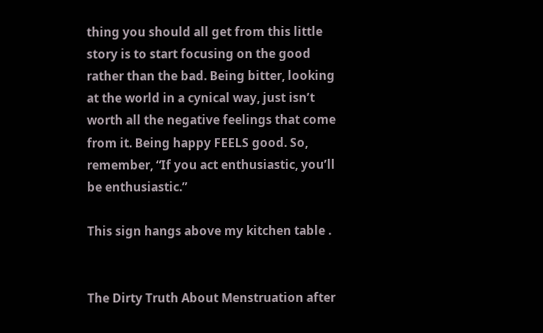thing you should all get from this little story is to start focusing on the good rather than the bad. Being bitter, looking at the world in a cynical way, just isn’t worth all the negative feelings that come from it. Being happy FEELS good. So, remember, “If you act enthusiastic, you’ll be enthusiastic.”

This sign hangs above my kitchen table .


The Dirty Truth About Menstruation after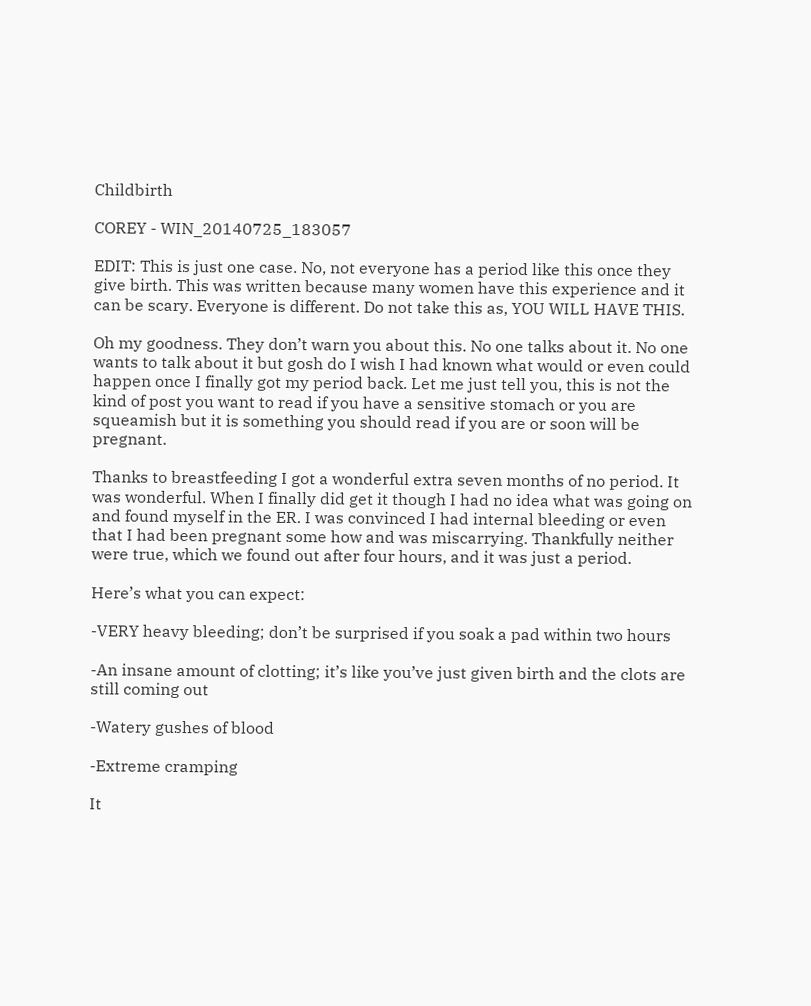Childbirth

COREY - WIN_20140725_183057

EDIT: This is just one case. No, not everyone has a period like this once they give birth. This was written because many women have this experience and it can be scary. Everyone is different. Do not take this as, YOU WILL HAVE THIS.

Oh my goodness. They don’t warn you about this. No one talks about it. No one wants to talk about it but gosh do I wish I had known what would or even could happen once I finally got my period back. Let me just tell you, this is not the kind of post you want to read if you have a sensitive stomach or you are squeamish but it is something you should read if you are or soon will be pregnant.

Thanks to breastfeeding I got a wonderful extra seven months of no period. It was wonderful. When I finally did get it though I had no idea what was going on and found myself in the ER. I was convinced I had internal bleeding or even that I had been pregnant some how and was miscarrying. Thankfully neither were true, which we found out after four hours, and it was just a period.

Here’s what you can expect:

-VERY heavy bleeding; don’t be surprised if you soak a pad within two hours

-An insane amount of clotting; it’s like you’ve just given birth and the clots are still coming out

-Watery gushes of blood

-Extreme cramping

It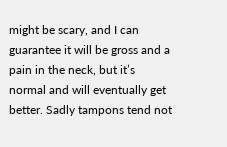might be scary, and I can guarantee it will be gross and a pain in the neck, but it’s normal and will eventually get better. Sadly tampons tend not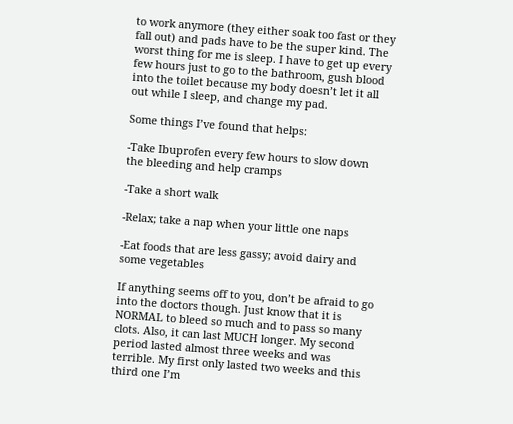to work anymore (they either soak too fast or they fall out) and pads have to be the super kind. The worst thing for me is sleep. I have to get up every few hours just to go to the bathroom, gush blood into the toilet because my body doesn’t let it all out while I sleep, and change my pad.

Some things I’ve found that helps:

-Take Ibuprofen every few hours to slow down the bleeding and help cramps

-Take a short walk

-Relax; take a nap when your little one naps

-Eat foods that are less gassy; avoid dairy and some vegetables

If anything seems off to you, don’t be afraid to go into the doctors though. Just know that it is NORMAL to bleed so much and to pass so many clots. Also, it can last MUCH longer. My second period lasted almost three weeks and was terrible. My first only lasted two weeks and this third one I’m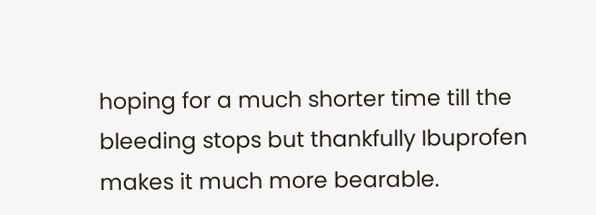hoping for a much shorter time till the bleeding stops but thankfully Ibuprofen makes it much more bearable.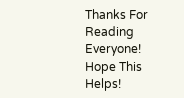Thanks For Reading Everyone! Hope This Helps!